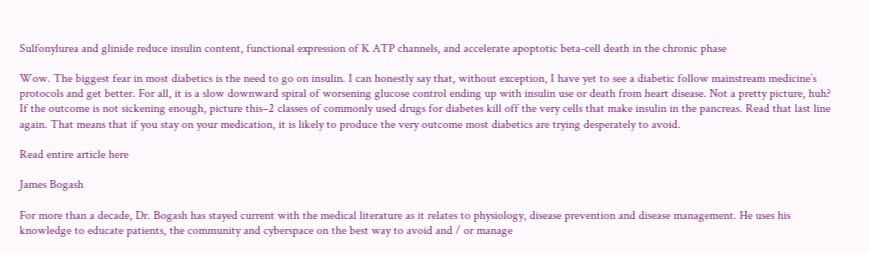Sulfonylurea and glinide reduce insulin content, functional expression of K ATP channels, and accelerate apoptotic beta-cell death in the chronic phase

Wow. The biggest fear in most diabetics is the need to go on insulin. I can honestly say that, without exception, I have yet to see a diabetic follow mainstream medicine’s protocols and get better. For all, it is a slow downward spiral of worsening glucose control ending up with insulin use or death from heart disease. Not a pretty picture, huh? If the outcome is not sickening enough, picture this–2 classes of commonly used drugs for diabetes kill off the very cells that make insulin in the pancreas. Read that last line again. That means that if you stay on your medication, it is likely to produce the very outcome most diabetics are trying desperately to avoid.

Read entire article here

James Bogash

For more than a decade, Dr. Bogash has stayed current with the medical literature as it relates to physiology, disease prevention and disease management. He uses his knowledge to educate patients, the community and cyberspace on the best way to avoid and / or manage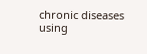chronic diseases using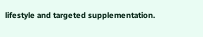lifestyle and targeted supplementation.